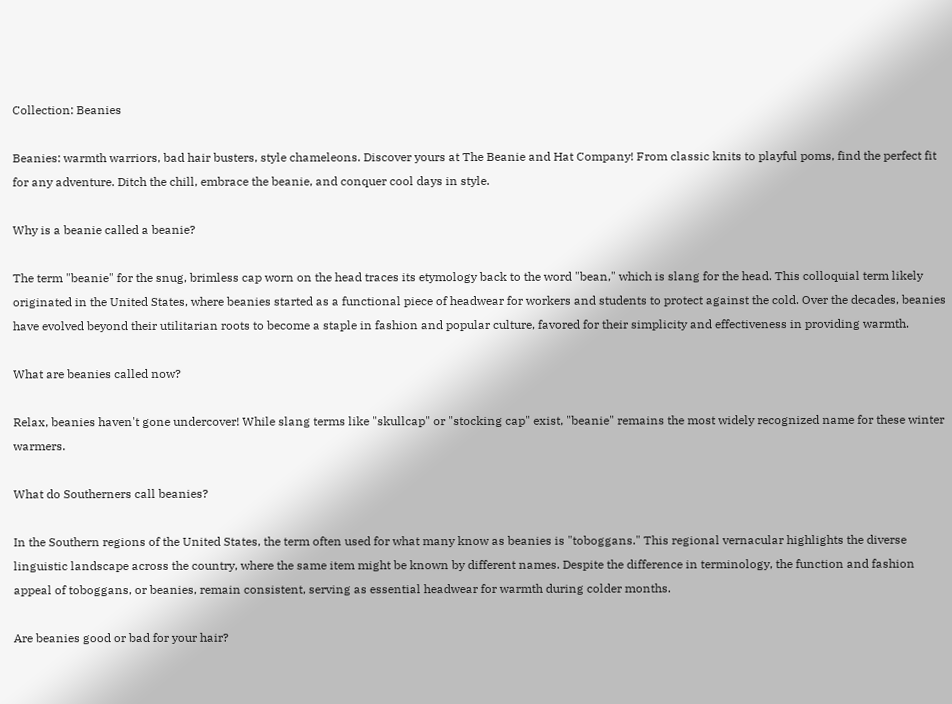Collection: Beanies

Beanies: warmth warriors, bad hair busters, style chameleons. Discover yours at The Beanie and Hat Company! From classic knits to playful poms, find the perfect fit for any adventure. Ditch the chill, embrace the beanie, and conquer cool days in style.

Why is a beanie called a beanie?

The term "beanie" for the snug, brimless cap worn on the head traces its etymology back to the word "bean," which is slang for the head. This colloquial term likely originated in the United States, where beanies started as a functional piece of headwear for workers and students to protect against the cold. Over the decades, beanies have evolved beyond their utilitarian roots to become a staple in fashion and popular culture, favored for their simplicity and effectiveness in providing warmth.

What are beanies called now?

Relax, beanies haven't gone undercover! While slang terms like "skullcap" or "stocking cap" exist, "beanie" remains the most widely recognized name for these winter warmers.

What do Southerners call beanies?

In the Southern regions of the United States, the term often used for what many know as beanies is "toboggans." This regional vernacular highlights the diverse linguistic landscape across the country, where the same item might be known by different names. Despite the difference in terminology, the function and fashion appeal of toboggans, or beanies, remain consistent, serving as essential headwear for warmth during colder months.

Are beanies good or bad for your hair?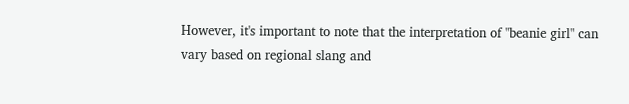However, it's important to note that the interpretation of "beanie girl" can vary based on regional slang and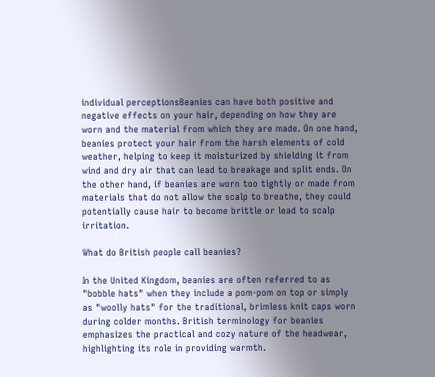individual perceptionsBeanies can have both positive and negative effects on your hair, depending on how they are worn and the material from which they are made. On one hand, beanies protect your hair from the harsh elements of cold weather, helping to keep it moisturized by shielding it from wind and dry air that can lead to breakage and split ends. On the other hand, if beanies are worn too tightly or made from materials that do not allow the scalp to breathe, they could potentially cause hair to become brittle or lead to scalp irritation.

What do British people call beanies?

In the United Kingdom, beanies are often referred to as "bobble hats" when they include a pom-pom on top or simply as "woolly hats" for the traditional, brimless knit caps worn during colder months. British terminology for beanies emphasizes the practical and cozy nature of the headwear, highlighting its role in providing warmth.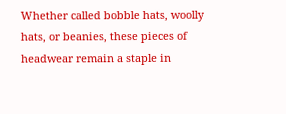Whether called bobble hats, woolly hats, or beanies, these pieces of headwear remain a staple in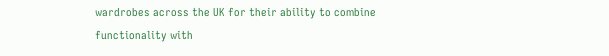wardrobes across the UK for their ability to combine functionality with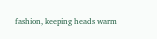fashion, keeping heads warm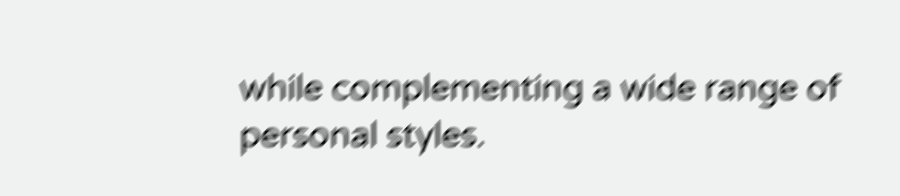while complementing a wide range of personal styles.